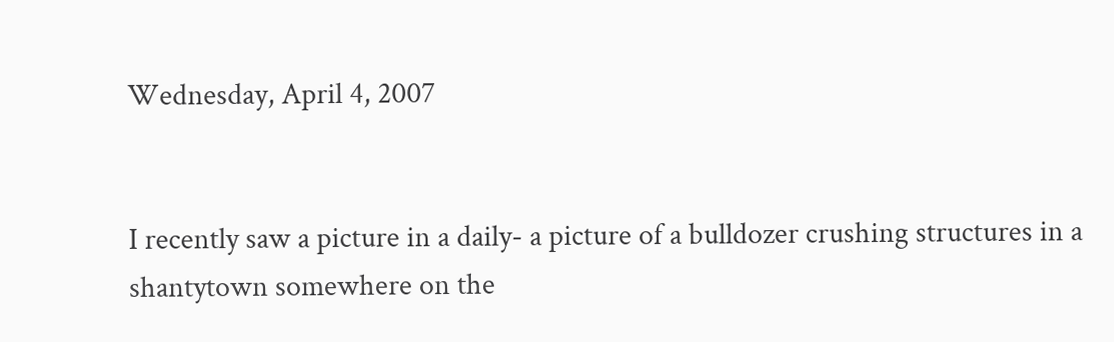Wednesday, April 4, 2007


I recently saw a picture in a daily- a picture of a bulldozer crushing structures in a shantytown somewhere on the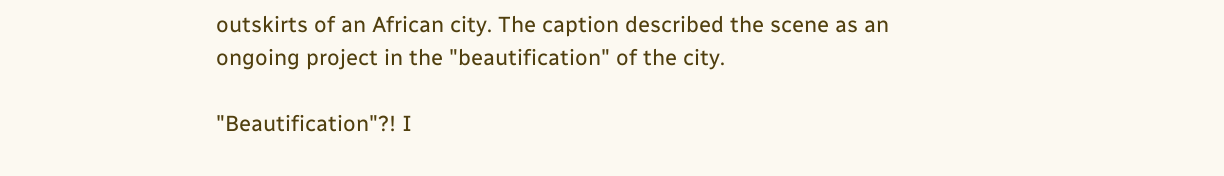outskirts of an African city. The caption described the scene as an ongoing project in the "beautification" of the city.

"Beautification"?! I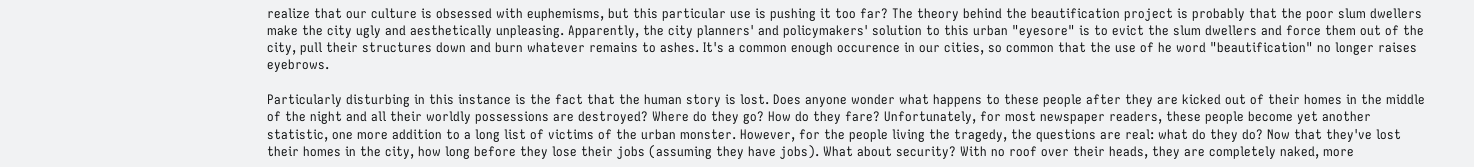realize that our culture is obsessed with euphemisms, but this particular use is pushing it too far? The theory behind the beautification project is probably that the poor slum dwellers make the city ugly and aesthetically unpleasing. Apparently, the city planners' and policymakers' solution to this urban "eyesore" is to evict the slum dwellers and force them out of the city, pull their structures down and burn whatever remains to ashes. It's a common enough occurence in our cities, so common that the use of he word "beautification" no longer raises eyebrows.

Particularly disturbing in this instance is the fact that the human story is lost. Does anyone wonder what happens to these people after they are kicked out of their homes in the middle of the night and all their worldly possessions are destroyed? Where do they go? How do they fare? Unfortunately, for most newspaper readers, these people become yet another statistic, one more addition to a long list of victims of the urban monster. However, for the people living the tragedy, the questions are real: what do they do? Now that they've lost their homes in the city, how long before they lose their jobs (assuming they have jobs). What about security? With no roof over their heads, they are completely naked, more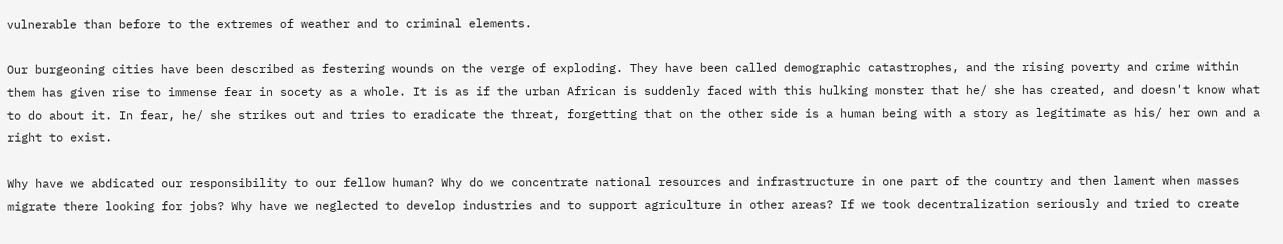vulnerable than before to the extremes of weather and to criminal elements.

Our burgeoning cities have been described as festering wounds on the verge of exploding. They have been called demographic catastrophes, and the rising poverty and crime within them has given rise to immense fear in socety as a whole. It is as if the urban African is suddenly faced with this hulking monster that he/ she has created, and doesn't know what to do about it. In fear, he/ she strikes out and tries to eradicate the threat, forgetting that on the other side is a human being with a story as legitimate as his/ her own and a right to exist.

Why have we abdicated our responsibility to our fellow human? Why do we concentrate national resources and infrastructure in one part of the country and then lament when masses migrate there looking for jobs? Why have we neglected to develop industries and to support agriculture in other areas? If we took decentralization seriously and tried to create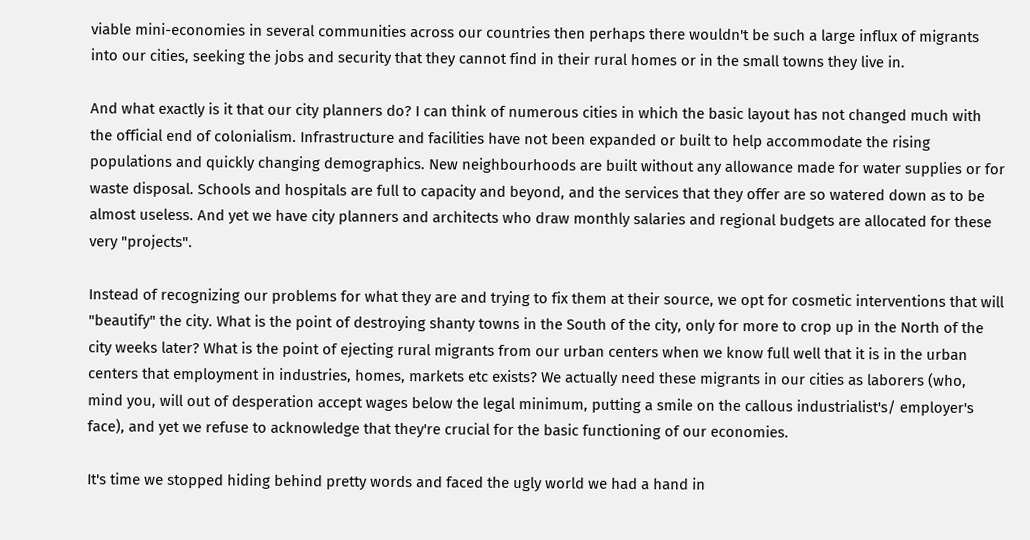viable mini-economies in several communities across our countries then perhaps there wouldn't be such a large influx of migrants into our cities, seeking the jobs and security that they cannot find in their rural homes or in the small towns they live in.

And what exactly is it that our city planners do? I can think of numerous cities in which the basic layout has not changed much with the official end of colonialism. Infrastructure and facilities have not been expanded or built to help accommodate the rising populations and quickly changing demographics. New neighbourhoods are built without any allowance made for water supplies or for waste disposal. Schools and hospitals are full to capacity and beyond, and the services that they offer are so watered down as to be almost useless. And yet we have city planners and architects who draw monthly salaries and regional budgets are allocated for these very "projects".

Instead of recognizing our problems for what they are and trying to fix them at their source, we opt for cosmetic interventions that will "beautify" the city. What is the point of destroying shanty towns in the South of the city, only for more to crop up in the North of the city weeks later? What is the point of ejecting rural migrants from our urban centers when we know full well that it is in the urban centers that employment in industries, homes, markets etc exists? We actually need these migrants in our cities as laborers (who, mind you, will out of desperation accept wages below the legal minimum, putting a smile on the callous industrialist's/ employer's face), and yet we refuse to acknowledge that they're crucial for the basic functioning of our economies.

It's time we stopped hiding behind pretty words and faced the ugly world we had a hand in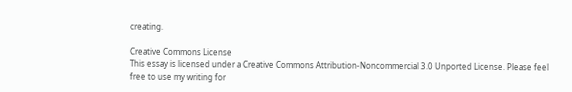creating.

Creative Commons License
This essay is licensed under a Creative Commons Attribution-Noncommercial 3.0 Unported License. Please feel free to use my writing for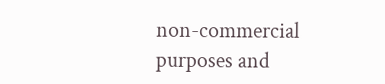non-commercial purposes and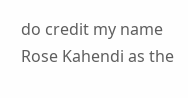do credit my name Rose Kahendi as the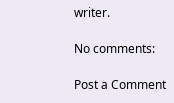writer.

No comments:

Post a Comment